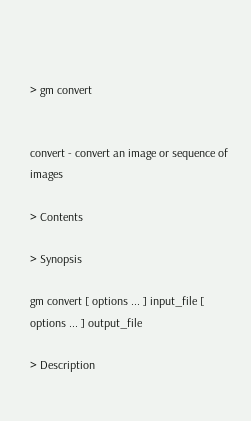> gm convert


convert - convert an image or sequence of images

> Contents

> Synopsis

gm convert [ options ... ] input_file [ options ... ] output_file

> Description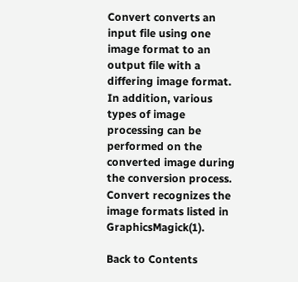Convert converts an input file using one image format to an output file with a differing image format. In addition, various types of image processing can be performed on the converted image during the conversion process. Convert recognizes the image formats listed in GraphicsMagick(1).

Back to Contents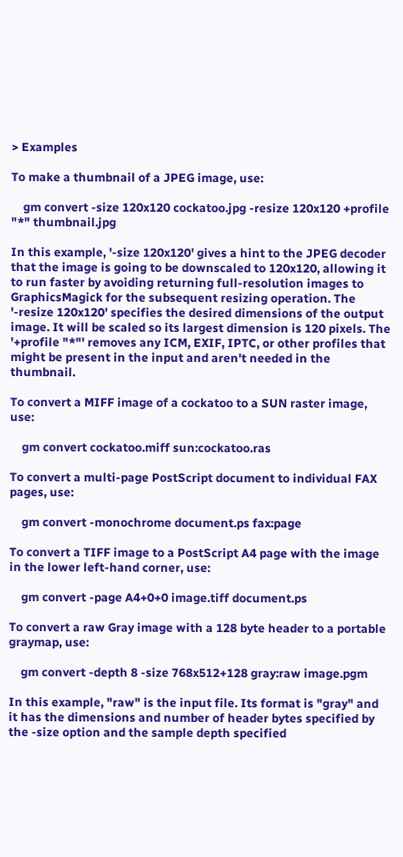> Examples

To make a thumbnail of a JPEG image, use:

    gm convert -size 120x120 cockatoo.jpg -resize 120x120 +profile "*" thumbnail.jpg

In this example, '-size 120x120' gives a hint to the JPEG decoder that the image is going to be downscaled to 120x120, allowing it to run faster by avoiding returning full-resolution images to GraphicsMagick for the subsequent resizing operation. The '-resize 120x120' specifies the desired dimensions of the output image. It will be scaled so its largest dimension is 120 pixels. The '+profile "*"' removes any ICM, EXIF, IPTC, or other profiles that might be present in the input and aren't needed in the thumbnail.

To convert a MIFF image of a cockatoo to a SUN raster image, use:

    gm convert cockatoo.miff sun:cockatoo.ras

To convert a multi-page PostScript document to individual FAX pages, use:

    gm convert -monochrome document.ps fax:page

To convert a TIFF image to a PostScript A4 page with the image in the lower left-hand corner, use:

    gm convert -page A4+0+0 image.tiff document.ps

To convert a raw Gray image with a 128 byte header to a portable graymap, use:

    gm convert -depth 8 -size 768x512+128 gray:raw image.pgm

In this example, "raw" is the input file. Its format is "gray" and it has the dimensions and number of header bytes specified by the -size option and the sample depth specified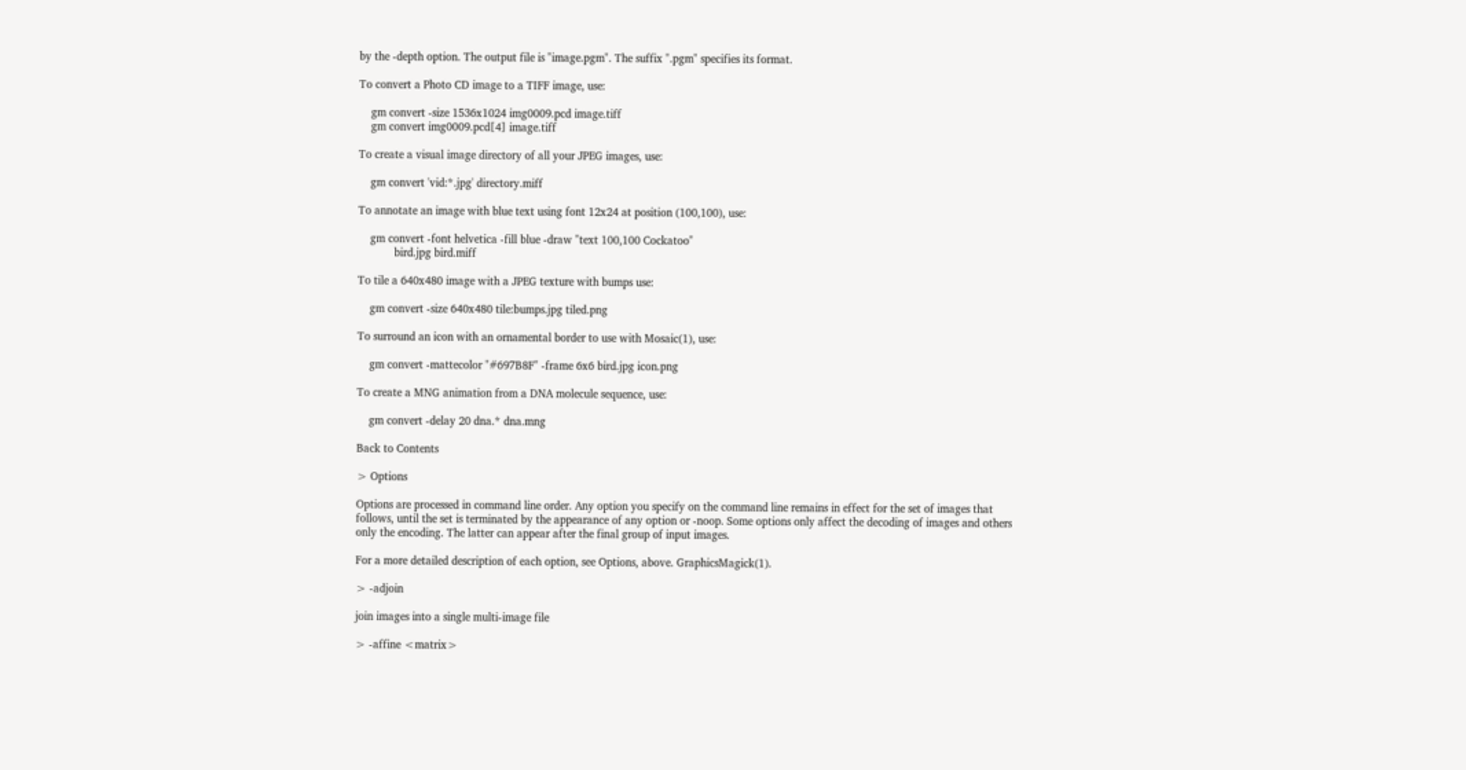by the -depth option. The output file is "image.pgm". The suffix ".pgm" specifies its format.

To convert a Photo CD image to a TIFF image, use:

    gm convert -size 1536x1024 img0009.pcd image.tiff
    gm convert img0009.pcd[4] image.tiff

To create a visual image directory of all your JPEG images, use:

    gm convert 'vid:*.jpg' directory.miff

To annotate an image with blue text using font 12x24 at position (100,100), use:

    gm convert -font helvetica -fill blue -draw "text 100,100 Cockatoo"
            bird.jpg bird.miff

To tile a 640x480 image with a JPEG texture with bumps use:

    gm convert -size 640x480 tile:bumps.jpg tiled.png

To surround an icon with an ornamental border to use with Mosaic(1), use:

    gm convert -mattecolor "#697B8F" -frame 6x6 bird.jpg icon.png

To create a MNG animation from a DNA molecule sequence, use:

    gm convert -delay 20 dna.* dna.mng

Back to Contents

> Options

Options are processed in command line order. Any option you specify on the command line remains in effect for the set of images that follows, until the set is terminated by the appearance of any option or -noop. Some options only affect the decoding of images and others only the encoding. The latter can appear after the final group of input images.

For a more detailed description of each option, see Options, above. GraphicsMagick(1).

> -adjoin

join images into a single multi-image file

> -affine <matrix>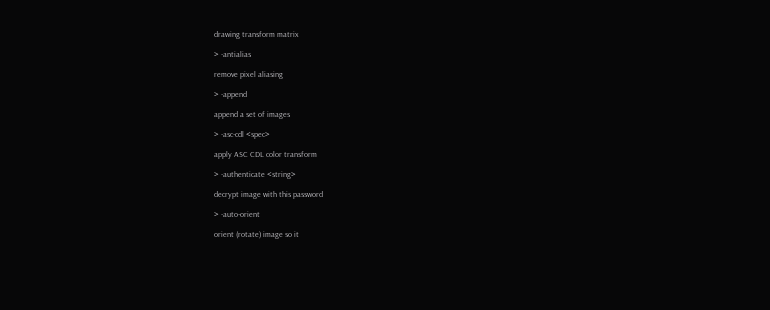drawing transform matrix

> -antialias

remove pixel aliasing

> -append

append a set of images

> -asc-cdl <spec>

apply ASC CDL color transform

> -authenticate <string>

decrypt image with this password

> -auto-orient

orient (rotate) image so it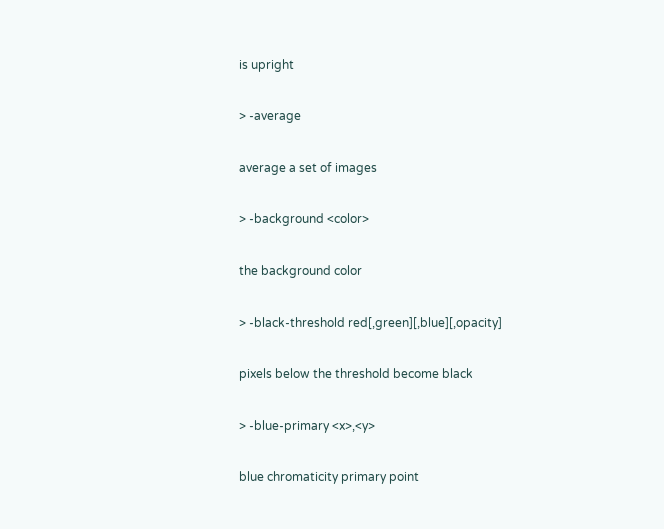is upright

> -average

average a set of images

> -background <color>

the background color

> -black-threshold red[,green][,blue][,opacity]

pixels below the threshold become black

> -blue-primary <x>,<y>

blue chromaticity primary point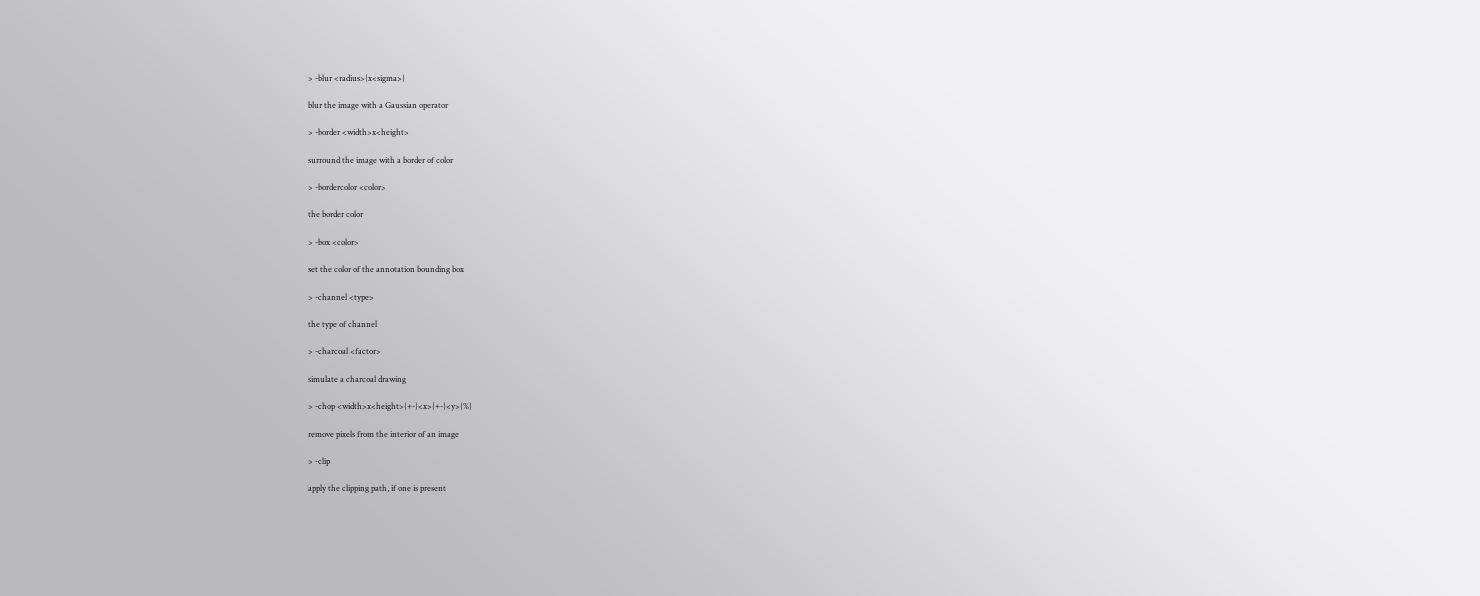> -blur <radius>{x<sigma>}

blur the image with a Gaussian operator

> -border <width>x<height>

surround the image with a border of color

> -bordercolor <color>

the border color

> -box <color>

set the color of the annotation bounding box

> -channel <type>

the type of channel

> -charcoal <factor>

simulate a charcoal drawing

> -chop <width>x<height>{+-}<x>{+-}<y>{%}

remove pixels from the interior of an image

> -clip

apply the clipping path, if one is present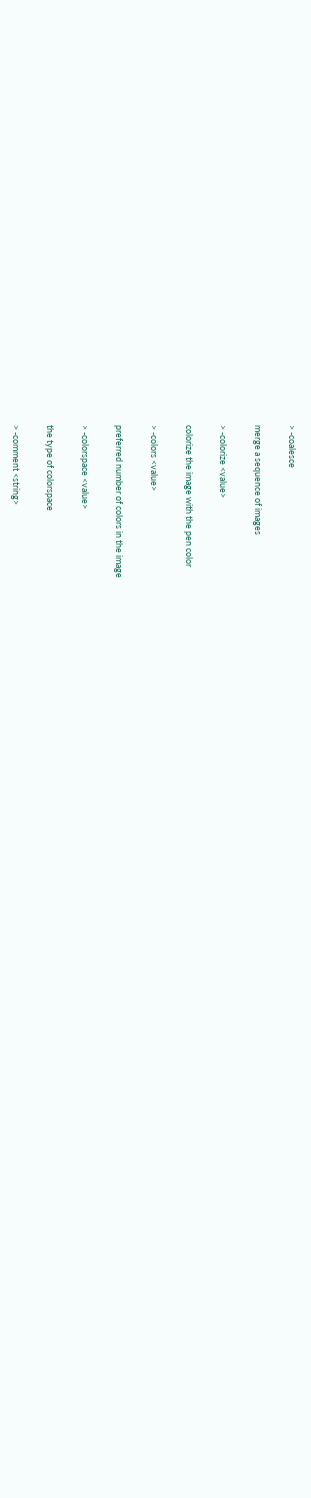> -coalesce

merge a sequence of images

> -colorize <value>

colorize the image with the pen color

> -colors <value>

preferred number of colors in the image

> -colorspace <value>

the type of colorspace

> -comment <string>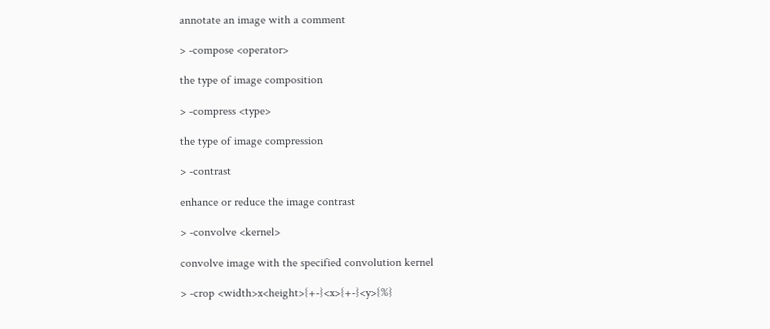annotate an image with a comment

> -compose <operator>

the type of image composition

> -compress <type>

the type of image compression

> -contrast

enhance or reduce the image contrast

> -convolve <kernel>

convolve image with the specified convolution kernel

> -crop <width>x<height>{+-}<x>{+-}<y>{%}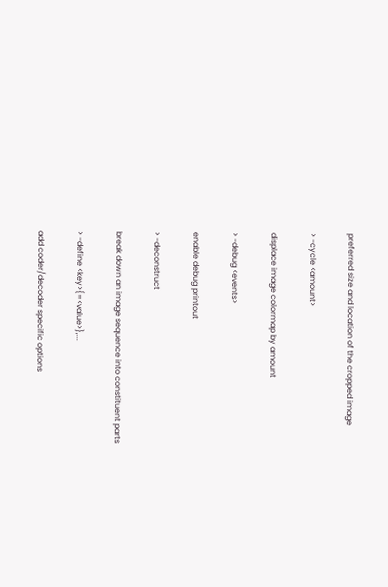preferred size and location of the cropped image

> -cycle <amount>

displace image colormap by amount

> -debug <events>

enable debug printout

> -deconstruct

break down an image sequence into constituent parts

> -define <key>{=<value>},...

add coder/decoder specific options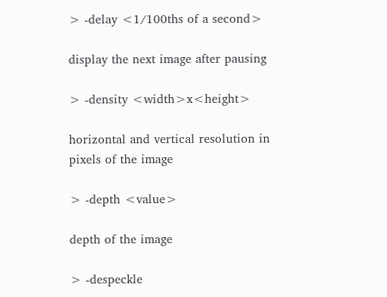> -delay <1/100ths of a second>

display the next image after pausing

> -density <width>x<height>

horizontal and vertical resolution in pixels of the image

> -depth <value>

depth of the image

> -despeckle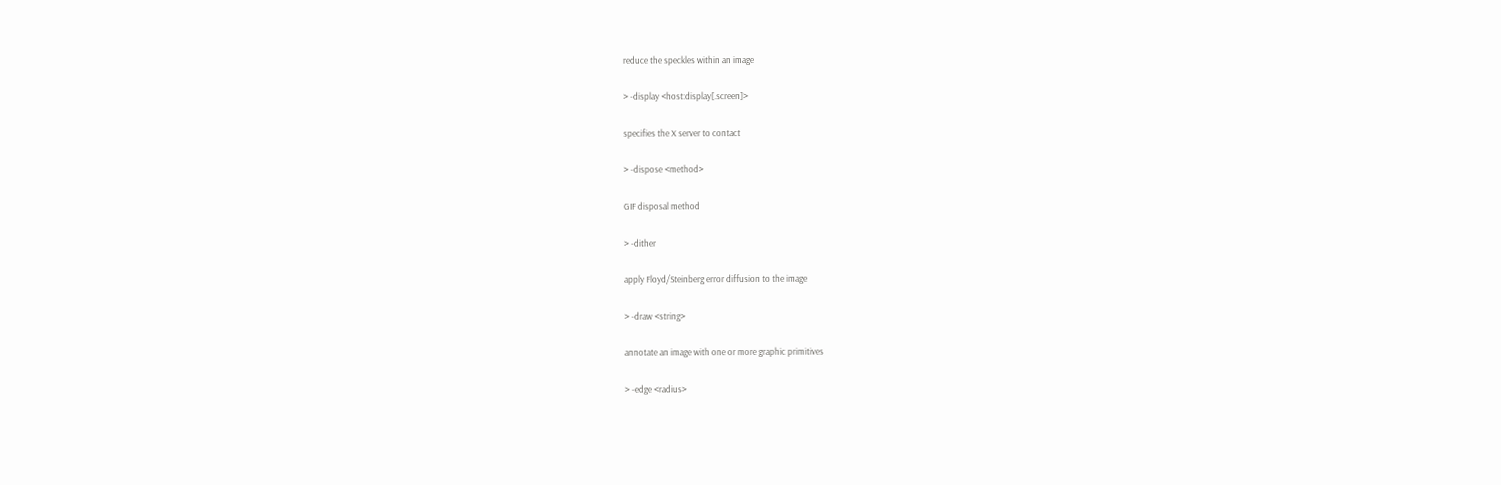reduce the speckles within an image

> -display <host:display[.screen]>

specifies the X server to contact

> -dispose <method>

GIF disposal method

> -dither

apply Floyd/Steinberg error diffusion to the image

> -draw <string>

annotate an image with one or more graphic primitives

> -edge <radius>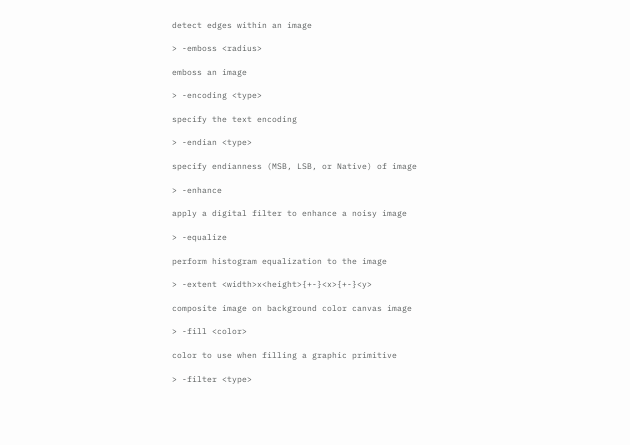detect edges within an image

> -emboss <radius>

emboss an image

> -encoding <type>

specify the text encoding

> -endian <type>

specify endianness (MSB, LSB, or Native) of image

> -enhance

apply a digital filter to enhance a noisy image

> -equalize

perform histogram equalization to the image

> -extent <width>x<height>{+-}<x>{+-}<y>

composite image on background color canvas image

> -fill <color>

color to use when filling a graphic primitive

> -filter <type>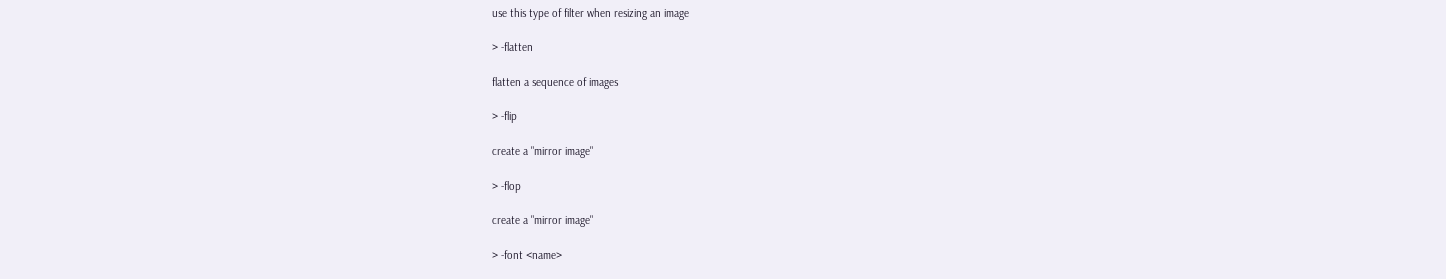use this type of filter when resizing an image

> -flatten

flatten a sequence of images

> -flip

create a "mirror image"

> -flop

create a "mirror image"

> -font <name>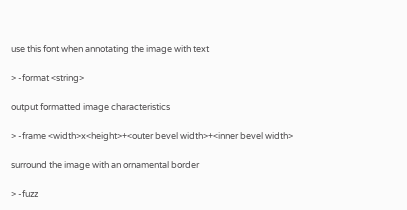use this font when annotating the image with text

> -format <string>

output formatted image characteristics

> -frame <width>x<height>+<outer bevel width>+<inner bevel width>

surround the image with an ornamental border

> -fuzz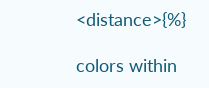<distance>{%}

colors within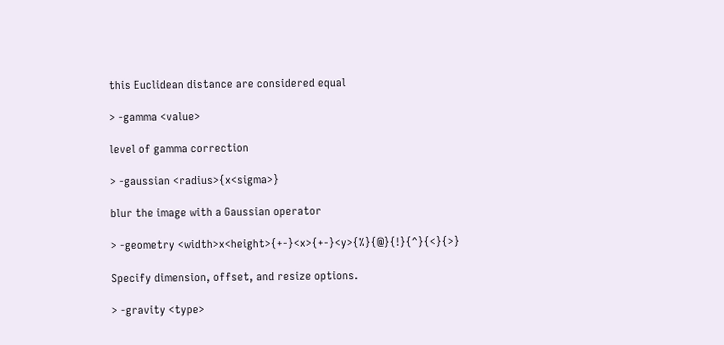this Euclidean distance are considered equal

> -gamma <value>

level of gamma correction

> -gaussian <radius>{x<sigma>}

blur the image with a Gaussian operator

> -geometry <width>x<height>{+-}<x>{+-}<y>{%}{@}{!}{^}{<}{>}

Specify dimension, offset, and resize options.

> -gravity <type>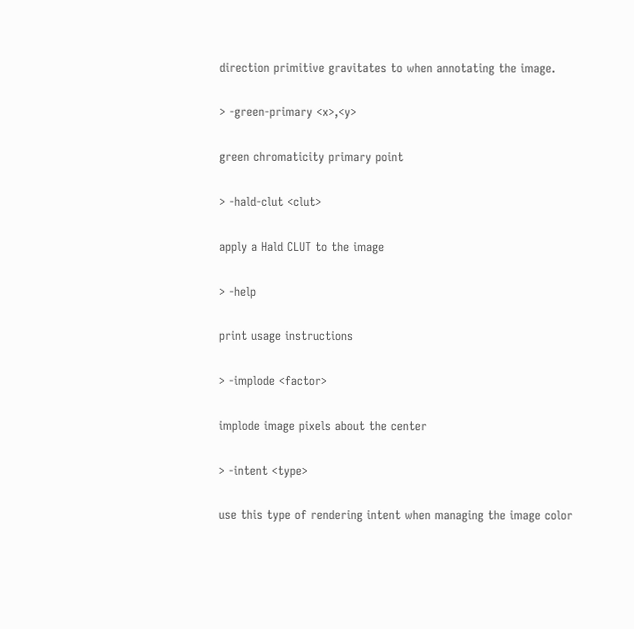direction primitive gravitates to when annotating the image.

> -green-primary <x>,<y>

green chromaticity primary point

> -hald-clut <clut>

apply a Hald CLUT to the image

> -help

print usage instructions

> -implode <factor>

implode image pixels about the center

> -intent <type>

use this type of rendering intent when managing the image color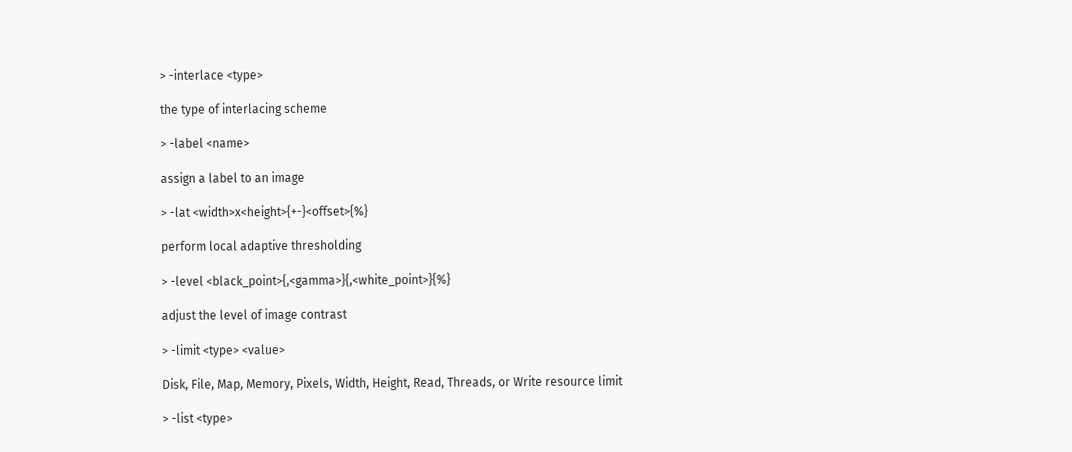> -interlace <type>

the type of interlacing scheme

> -label <name>

assign a label to an image

> -lat <width>x<height>{+-}<offset>{%}

perform local adaptive thresholding

> -level <black_point>{,<gamma>}{,<white_point>}{%}

adjust the level of image contrast

> -limit <type> <value>

Disk, File, Map, Memory, Pixels, Width, Height, Read, Threads, or Write resource limit

> -list <type>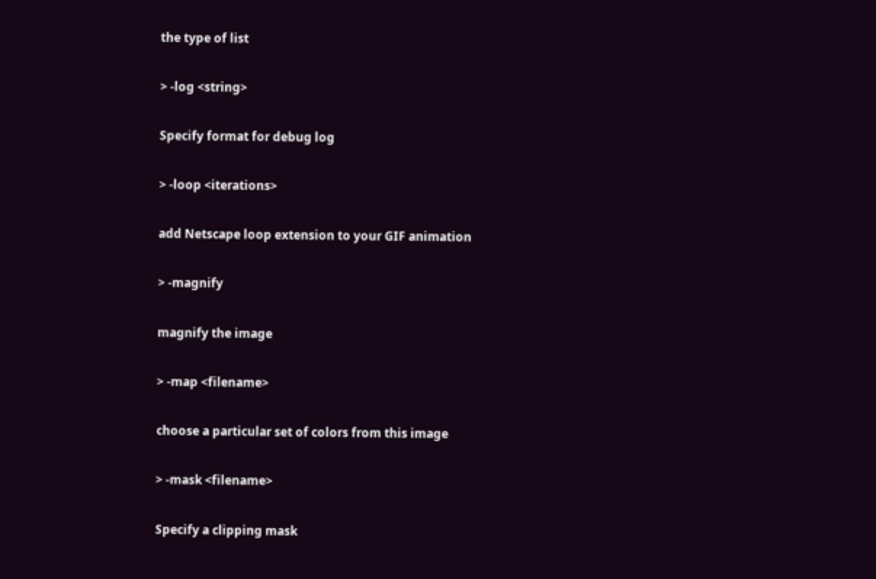the type of list

> -log <string>

Specify format for debug log

> -loop <iterations>

add Netscape loop extension to your GIF animation

> -magnify

magnify the image

> -map <filename>

choose a particular set of colors from this image

> -mask <filename>

Specify a clipping mask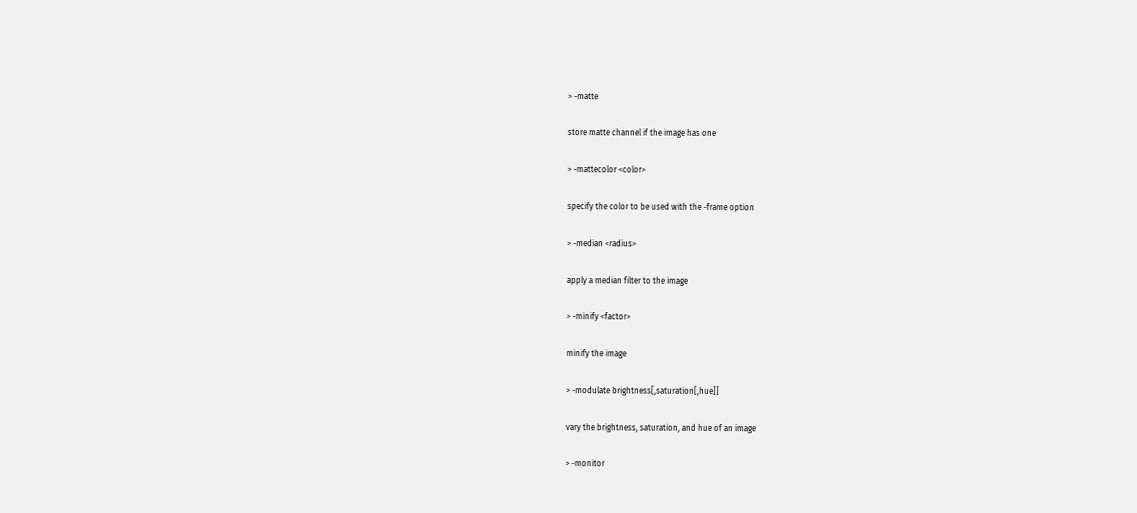> -matte

store matte channel if the image has one

> -mattecolor <color>

specify the color to be used with the -frame option

> -median <radius>

apply a median filter to the image

> -minify <factor>

minify the image

> -modulate brightness[,saturation[,hue]]

vary the brightness, saturation, and hue of an image

> -monitor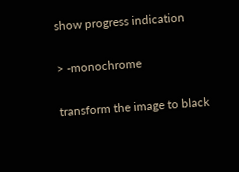show progress indication

> -monochrome

transform the image to black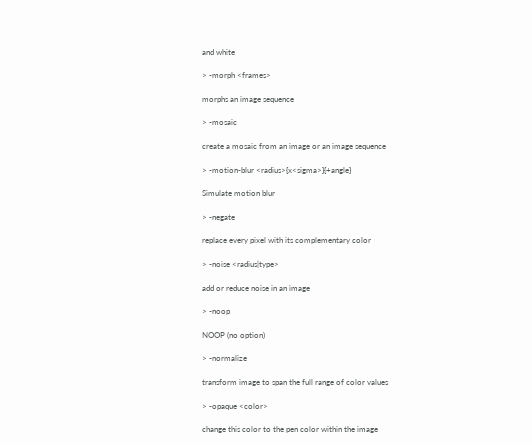and white

> -morph <frames>

morphs an image sequence

> -mosaic

create a mosaic from an image or an image sequence

> -motion-blur <radius>{x<sigma>}{+angle}

Simulate motion blur

> -negate

replace every pixel with its complementary color

> -noise <radius|type>

add or reduce noise in an image

> -noop

NOOP (no option)

> -normalize

transform image to span the full range of color values

> -opaque <color>

change this color to the pen color within the image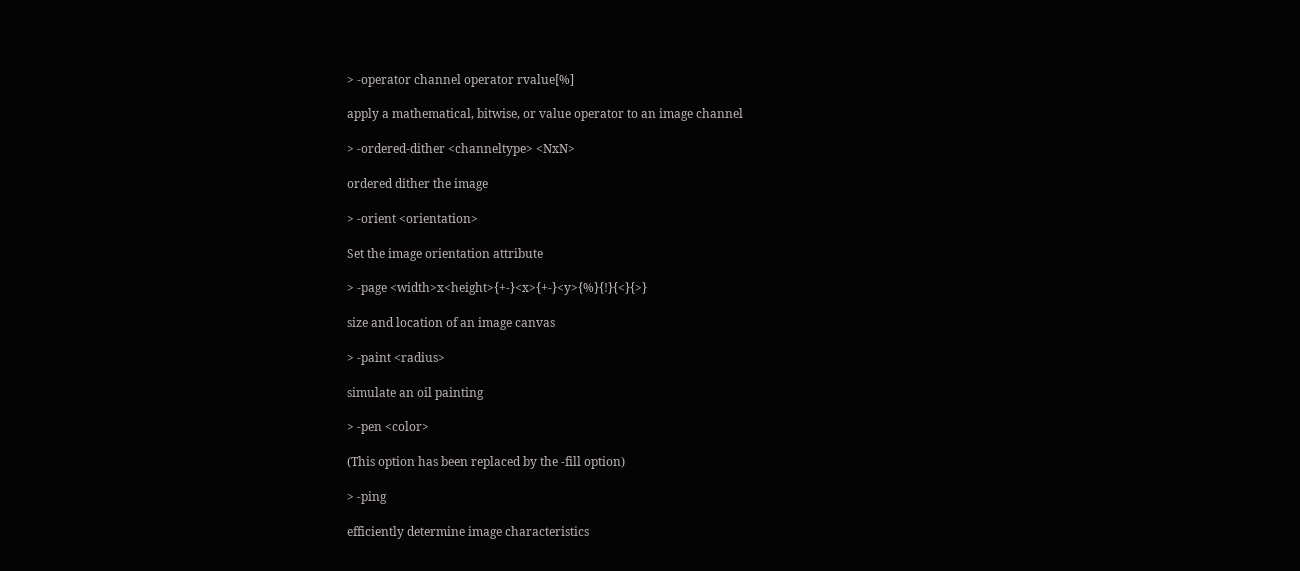> -operator channel operator rvalue[%]

apply a mathematical, bitwise, or value operator to an image channel

> -ordered-dither <channeltype> <NxN>

ordered dither the image

> -orient <orientation>

Set the image orientation attribute

> -page <width>x<height>{+-}<x>{+-}<y>{%}{!}{<}{>}

size and location of an image canvas

> -paint <radius>

simulate an oil painting

> -pen <color>

(This option has been replaced by the -fill option)

> -ping

efficiently determine image characteristics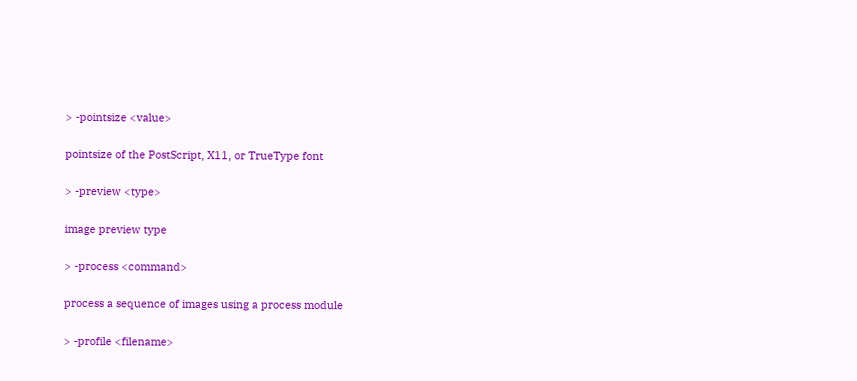> -pointsize <value>

pointsize of the PostScript, X11, or TrueType font

> -preview <type>

image preview type

> -process <command>

process a sequence of images using a process module

> -profile <filename>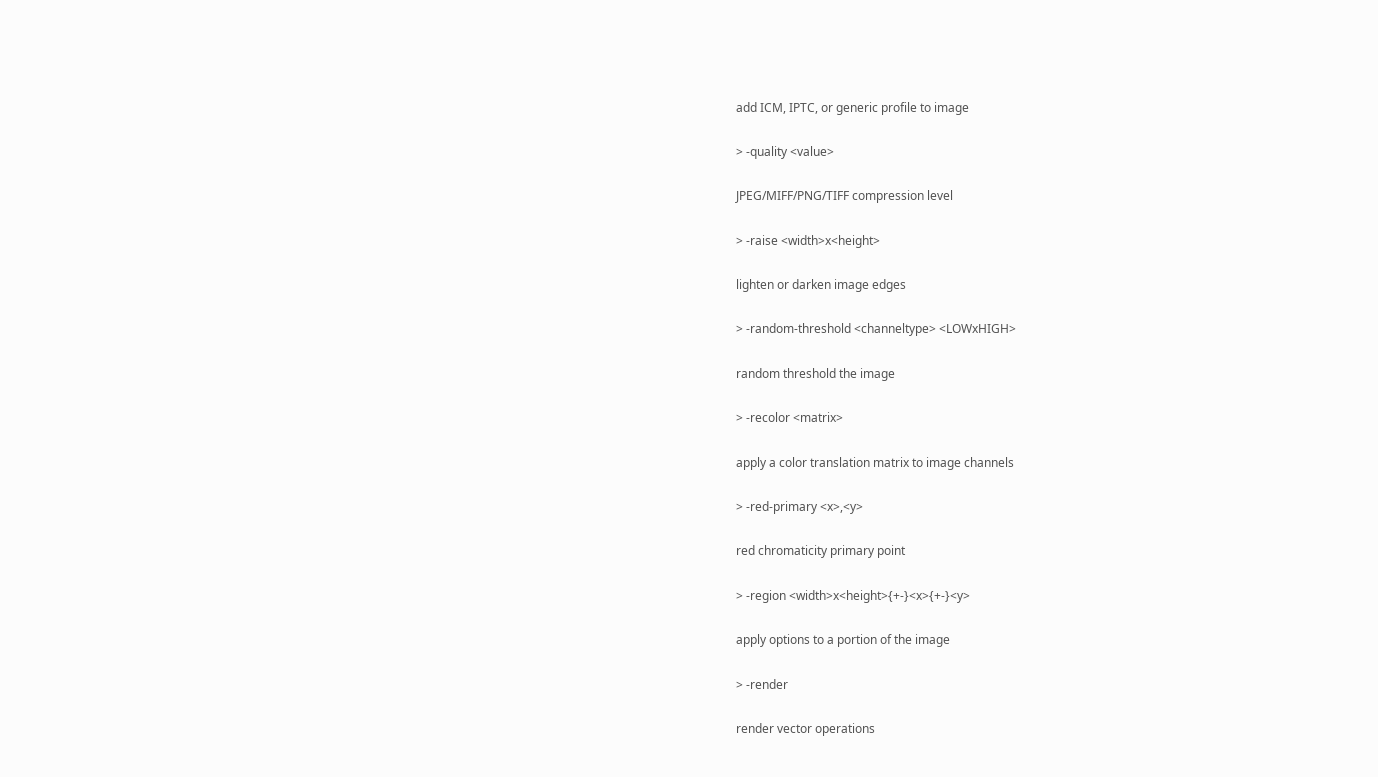add ICM, IPTC, or generic profile to image

> -quality <value>

JPEG/MIFF/PNG/TIFF compression level

> -raise <width>x<height>

lighten or darken image edges

> -random-threshold <channeltype> <LOWxHIGH>

random threshold the image

> -recolor <matrix>

apply a color translation matrix to image channels

> -red-primary <x>,<y>

red chromaticity primary point

> -region <width>x<height>{+-}<x>{+-}<y>

apply options to a portion of the image

> -render

render vector operations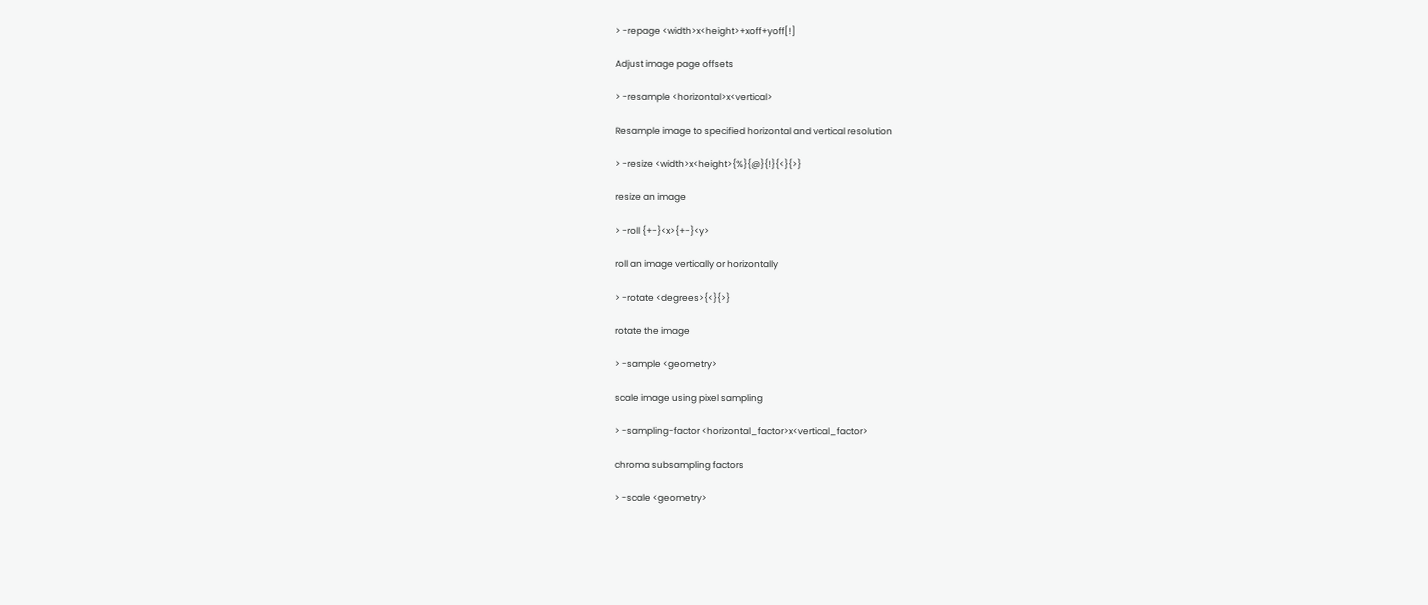> -repage <width>x<height>+xoff+yoff[!]

Adjust image page offsets

> -resample <horizontal>x<vertical>

Resample image to specified horizontal and vertical resolution

> -resize <width>x<height>{%}{@}{!}{<}{>}

resize an image

> -roll {+-}<x>{+-}<y>

roll an image vertically or horizontally

> -rotate <degrees>{<}{>}

rotate the image

> -sample <geometry>

scale image using pixel sampling

> -sampling-factor <horizontal_factor>x<vertical_factor>

chroma subsampling factors

> -scale <geometry>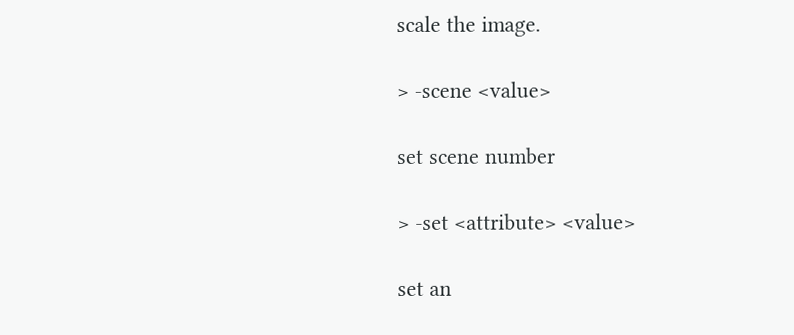scale the image.

> -scene <value>

set scene number

> -set <attribute> <value>

set an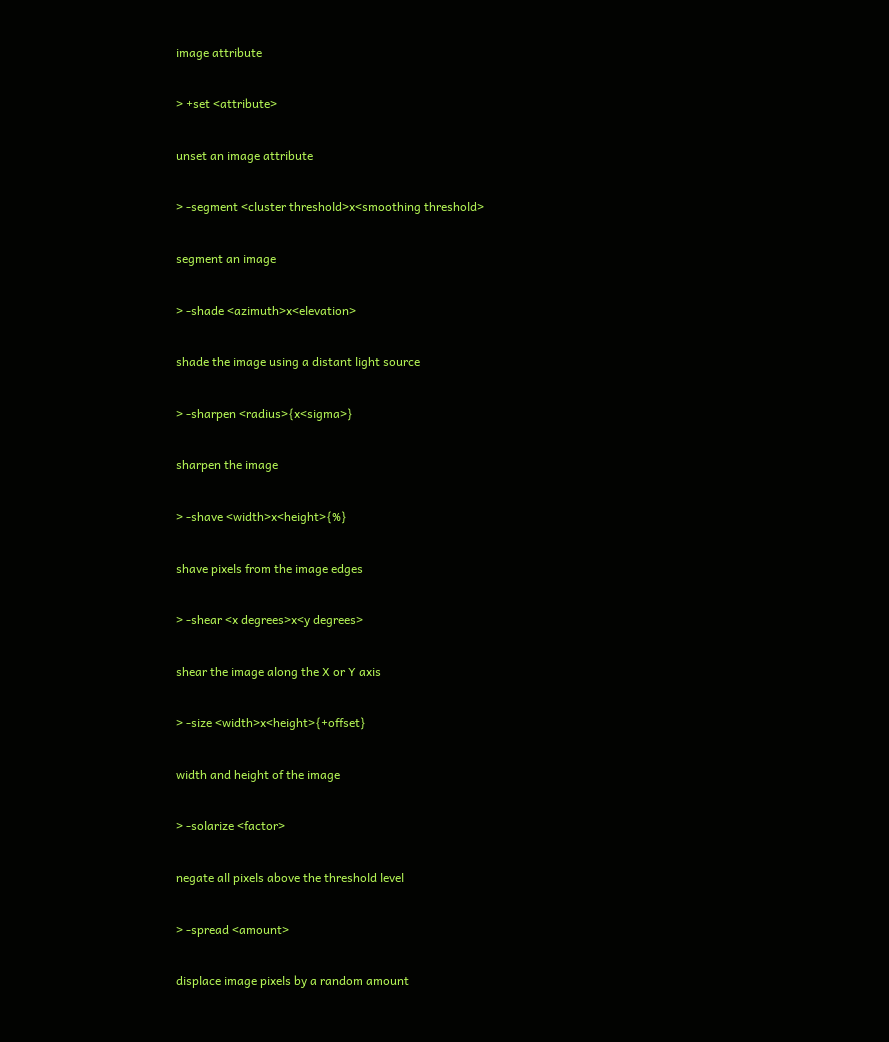image attribute

> +set <attribute>

unset an image attribute

> -segment <cluster threshold>x<smoothing threshold>

segment an image

> -shade <azimuth>x<elevation>

shade the image using a distant light source

> -sharpen <radius>{x<sigma>}

sharpen the image

> -shave <width>x<height>{%}

shave pixels from the image edges

> -shear <x degrees>x<y degrees>

shear the image along the X or Y axis

> -size <width>x<height>{+offset}

width and height of the image

> -solarize <factor>

negate all pixels above the threshold level

> -spread <amount>

displace image pixels by a random amount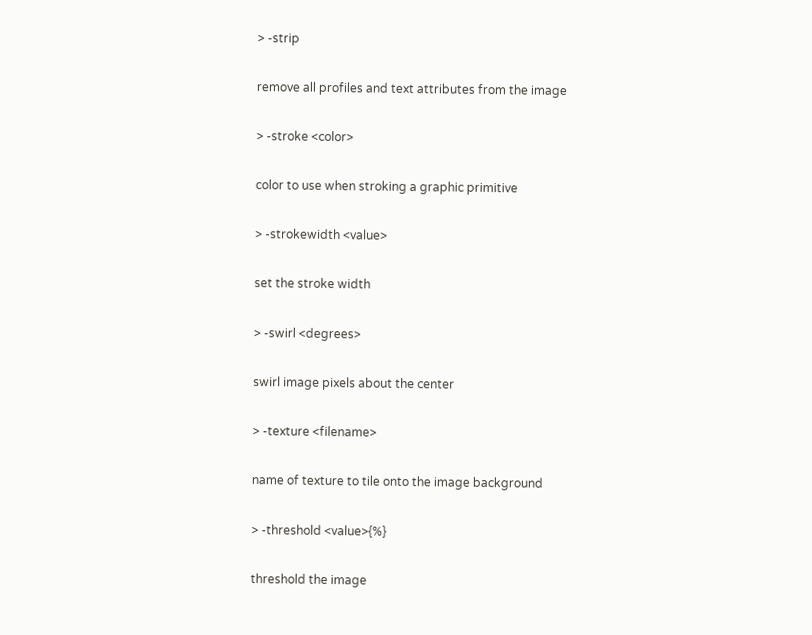> -strip

remove all profiles and text attributes from the image

> -stroke <color>

color to use when stroking a graphic primitive

> -strokewidth <value>

set the stroke width

> -swirl <degrees>

swirl image pixels about the center

> -texture <filename>

name of texture to tile onto the image background

> -threshold <value>{%}

threshold the image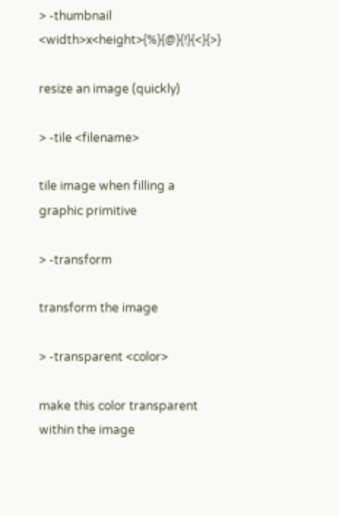> -thumbnail <width>x<height>{%}{@}{!}{<}{>}

resize an image (quickly)

> -tile <filename>

tile image when filling a graphic primitive

> -transform

transform the image

> -transparent <color>

make this color transparent within the image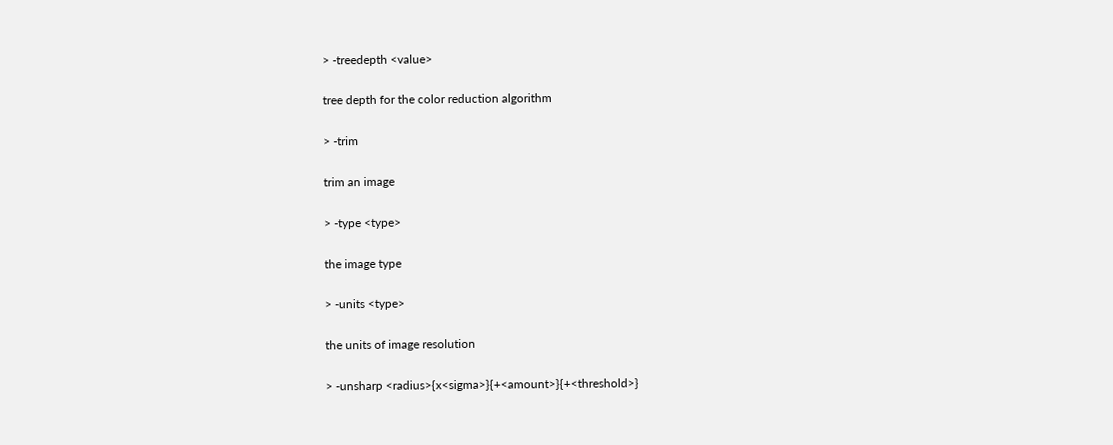> -treedepth <value>

tree depth for the color reduction algorithm

> -trim

trim an image

> -type <type>

the image type

> -units <type>

the units of image resolution

> -unsharp <radius>{x<sigma>}{+<amount>}{+<threshold>}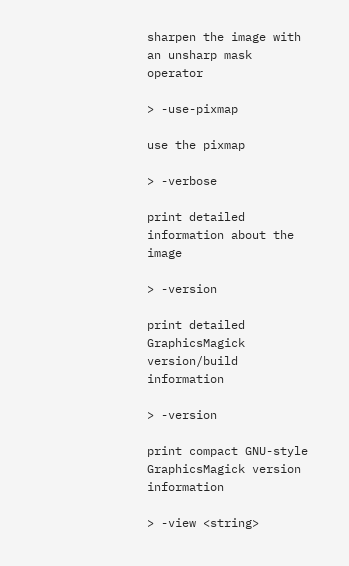sharpen the image with an unsharp mask operator

> -use-pixmap

use the pixmap

> -verbose

print detailed information about the image

> -version

print detailed GraphicsMagick version/build information

> -version

print compact GNU-style GraphicsMagick version information

> -view <string>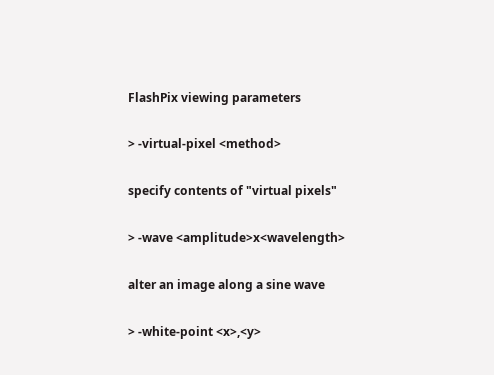FlashPix viewing parameters

> -virtual-pixel <method>

specify contents of "virtual pixels"

> -wave <amplitude>x<wavelength>

alter an image along a sine wave

> -white-point <x>,<y>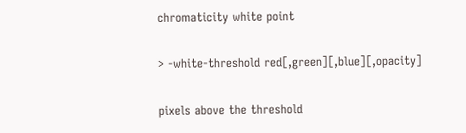chromaticity white point

> -white-threshold red[,green][,blue][,opacity]

pixels above the threshold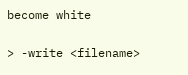become white

> -write <filename>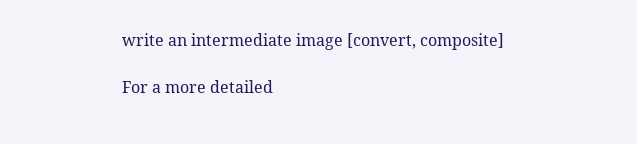write an intermediate image [convert, composite]

For a more detailed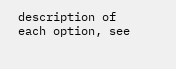description of each option, see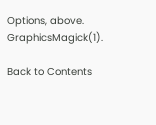Options, above. GraphicsMagick(1).

Back to Contents